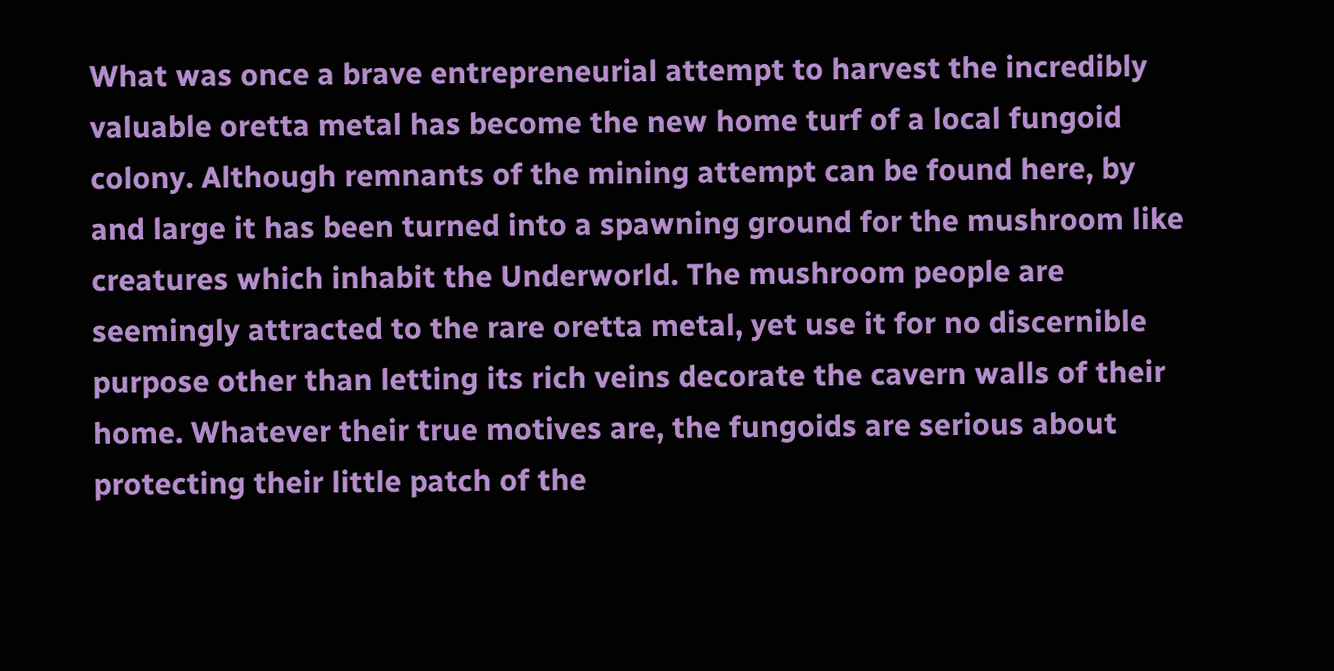What was once a brave entrepreneurial attempt to harvest the incredibly valuable oretta metal has become the new home turf of a local fungoid colony. Although remnants of the mining attempt can be found here, by and large it has been turned into a spawning ground for the mushroom like creatures which inhabit the Underworld. The mushroom people are seemingly attracted to the rare oretta metal, yet use it for no discernible purpose other than letting its rich veins decorate the cavern walls of their home. Whatever their true motives are, the fungoids are serious about protecting their little patch of the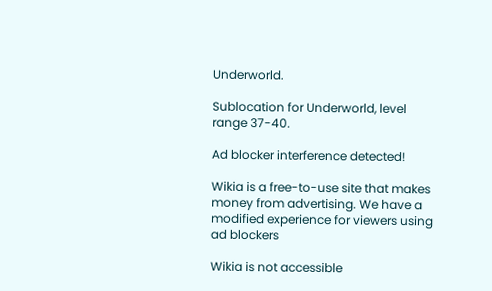Underworld.

Sublocation for Underworld, level range 37-40.

Ad blocker interference detected!

Wikia is a free-to-use site that makes money from advertising. We have a modified experience for viewers using ad blockers

Wikia is not accessible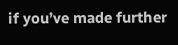if you’ve made further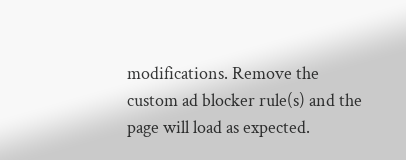modifications. Remove the custom ad blocker rule(s) and the page will load as expected.